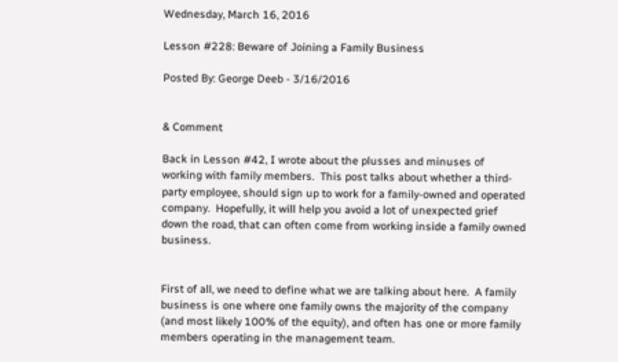Wednesday, March 16, 2016

Lesson #228: Beware of Joining a Family Business

Posted By: George Deeb - 3/16/2016


& Comment

Back in Lesson #42, I wrote about the plusses and minuses of working with family members.  This post talks about whether a third-party employee, should sign up to work for a family-owned and operated company.  Hopefully, it will help you avoid a lot of unexpected grief down the road, that can often come from working inside a family owned business.


First of all, we need to define what we are talking about here.  A family business is one where one family owns the majority of the company (and most likely 100% of the equity), and often has one or more family members operating in the management team.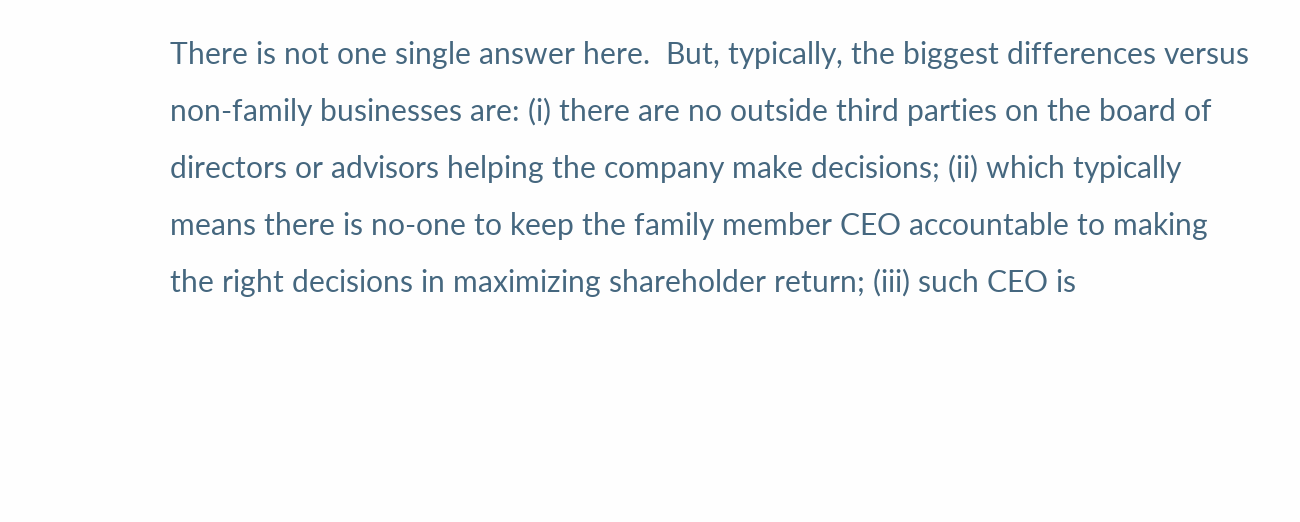There is not one single answer here.  But, typically, the biggest differences versus non-family businesses are: (i) there are no outside third parties on the board of directors or advisors helping the company make decisions; (ii) which typically means there is no-one to keep the family member CEO accountable to making the right decisions in maximizing shareholder return; (iii) such CEO is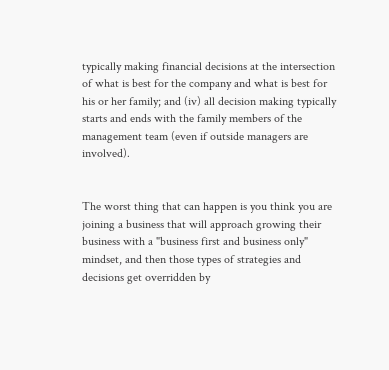typically making financial decisions at the intersection of what is best for the company and what is best for his or her family; and (iv) all decision making typically starts and ends with the family members of the management team (even if outside managers are involved).


The worst thing that can happen is you think you are joining a business that will approach growing their business with a "business first and business only" mindset, and then those types of strategies and decisions get overridden by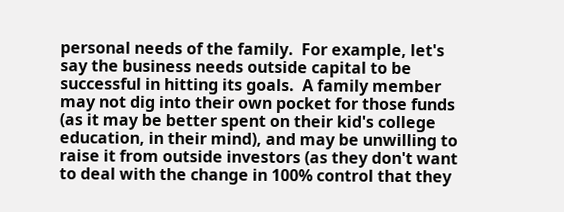personal needs of the family.  For example, let's say the business needs outside capital to be successful in hitting its goals.  A family member may not dig into their own pocket for those funds (as it may be better spent on their kid's college education, in their mind), and may be unwilling to raise it from outside investors (as they don't want to deal with the change in 100% control that they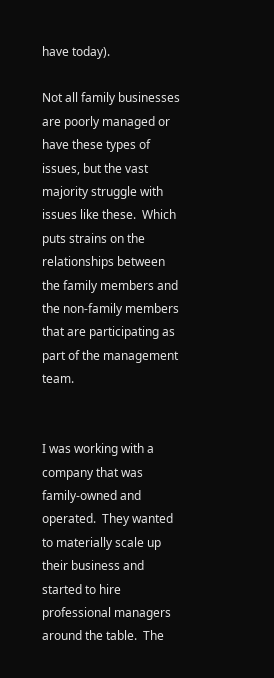have today).

Not all family businesses are poorly managed or have these types of issues, but the vast majority struggle with issues like these.  Which puts strains on the relationships between the family members and the non-family members that are participating as part of the management team.


I was working with a company that was family-owned and operated.  They wanted to materially scale up their business and started to hire professional managers around the table.  The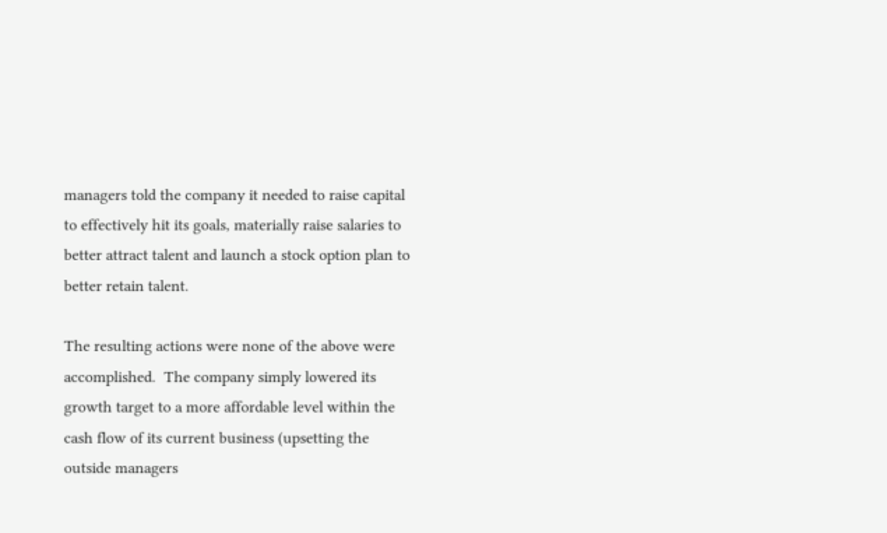managers told the company it needed to raise capital to effectively hit its goals, materially raise salaries to better attract talent and launch a stock option plan to better retain talent.

The resulting actions were none of the above were accomplished.  The company simply lowered its growth target to a more affordable level within the cash flow of its current business (upsetting the outside managers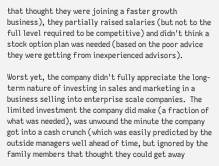that thought they were joining a faster growth business), they partially raised salaries (but not to the full level required to be competitive) and didn't think a stock option plan was needed (based on the poor advice they were getting from inexperienced advisors).

Worst yet, the company didn't fully appreciate the long-term nature of investing in sales and marketing in a business selling into enterprise scale companies.  The limited investment the company did make (a fraction of what was needed), was unwound the minute the company got into a cash crunch (which was easily predicted by the outside managers well ahead of time, but ignored by the family members that thought they could get away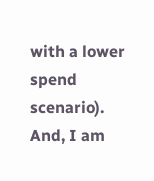with a lower spend scenario).  And, I am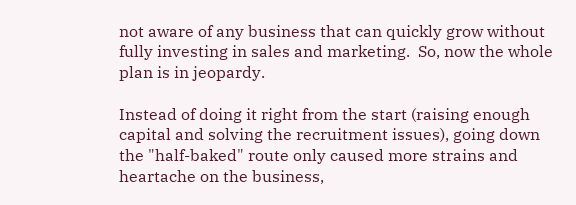not aware of any business that can quickly grow without fully investing in sales and marketing.  So, now the whole plan is in jeopardy.

Instead of doing it right from the start (raising enough capital and solving the recruitment issues), going down the "half-baked" route only caused more strains and heartache on the business,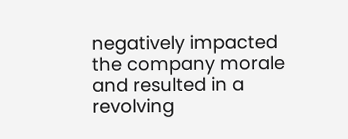negatively impacted the company morale and resulted in a revolving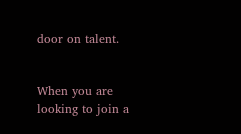door on talent.


When you are looking to join a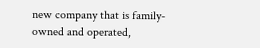new company that is family-owned and operated,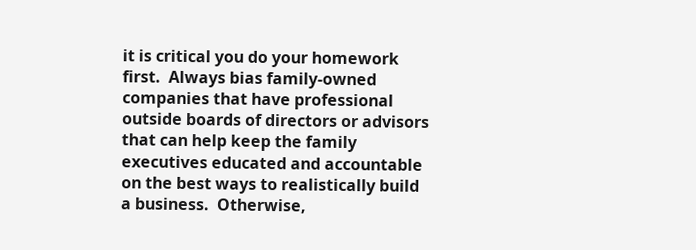it is critical you do your homework first.  Always bias family-owned companies that have professional outside boards of directors or advisors that can help keep the family executives educated and accountable on the best ways to realistically build a business.  Otherwise,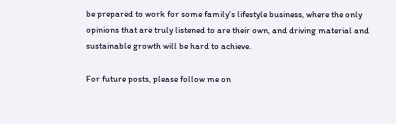be prepared to work for some family's lifestyle business, where the only opinions that are truly listened to are their own, and driving material and sustainable growth will be hard to achieve.

For future posts, please follow me on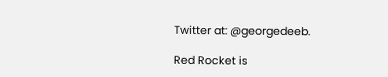Twitter at: @georgedeeb.

Red Rocket is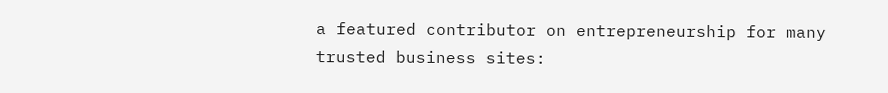a featured contributor on entrepreneurship for many trusted business sites: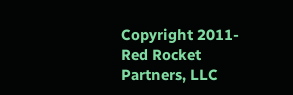Copyright 2011- Red Rocket Partners, LLC